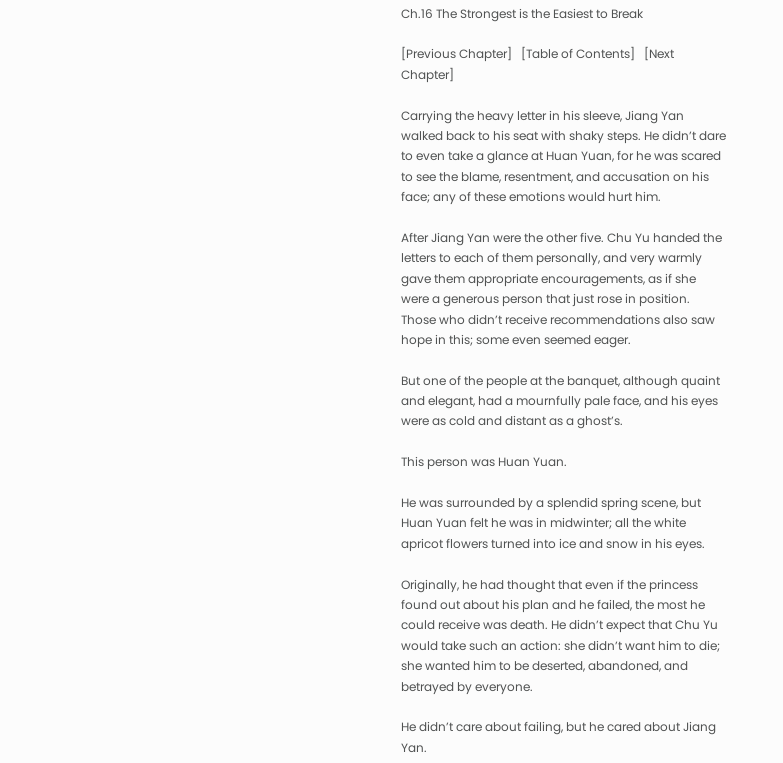Ch.16 The Strongest is the Easiest to Break

[Previous Chapter]   [Table of Contents]   [Next Chapter]

Carrying the heavy letter in his sleeve, Jiang Yan walked back to his seat with shaky steps. He didn’t dare to even take a glance at Huan Yuan, for he was scared to see the blame, resentment, and accusation on his face; any of these emotions would hurt him.

After Jiang Yan were the other five. Chu Yu handed the letters to each of them personally, and very warmly gave them appropriate encouragements, as if she were a generous person that just rose in position. Those who didn’t receive recommendations also saw hope in this; some even seemed eager.

But one of the people at the banquet, although quaint and elegant, had a mournfully pale face, and his eyes were as cold and distant as a ghost’s.

This person was Huan Yuan.

He was surrounded by a splendid spring scene, but Huan Yuan felt he was in midwinter; all the white apricot flowers turned into ice and snow in his eyes.

Originally, he had thought that even if the princess found out about his plan and he failed, the most he could receive was death. He didn’t expect that Chu Yu would take such an action: she didn’t want him to die; she wanted him to be deserted, abandoned, and betrayed by everyone.

He didn’t care about failing, but he cared about Jiang Yan.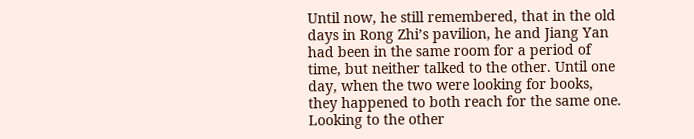Until now, he still remembered, that in the old days in Rong Zhi’s pavilion, he and Jiang Yan had been in the same room for a period of time, but neither talked to the other. Until one day, when the two were looking for books, they happened to both reach for the same one. Looking to the other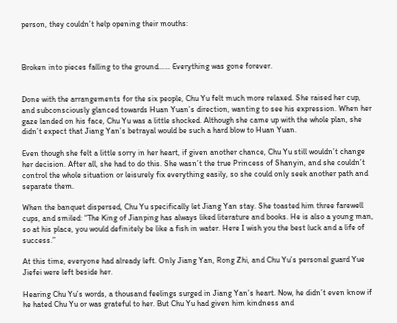person, they couldn’t help opening their mouths:



Broken into pieces falling to the ground…… Everything was gone forever.


Done with the arrangements for the six people, Chu Yu felt much more relaxed. She raised her cup, and subconsciously glanced towards Huan Yuan’s direction, wanting to see his expression. When her gaze landed on his face, Chu Yu was a little shocked. Although she came up with the whole plan, she didn’t expect that Jiang Yan’s betrayal would be such a hard blow to Huan Yuan.

Even though she felt a little sorry in her heart, if given another chance, Chu Yu still wouldn’t change her decision. After all, she had to do this. She wasn’t the true Princess of Shanyin, and she couldn’t control the whole situation or leisurely fix everything easily, so she could only seek another path and separate them.

When the banquet dispersed, Chu Yu specifically let Jiang Yan stay. She toasted him three farewell cups, and smiled: “The King of Jianping has always liked literature and books. He is also a young man, so at his place, you would definitely be like a fish in water. Here I wish you the best luck and a life of success.”

At this time, everyone had already left. Only Jiang Yan, Rong Zhi, and Chu Yu’s personal guard Yue Jiefei were left beside her.

Hearing Chu Yu’s words, a thousand feelings surged in Jiang Yan’s heart. Now, he didn’t even know if he hated Chu Yu or was grateful to her. But Chu Yu had given him kindness and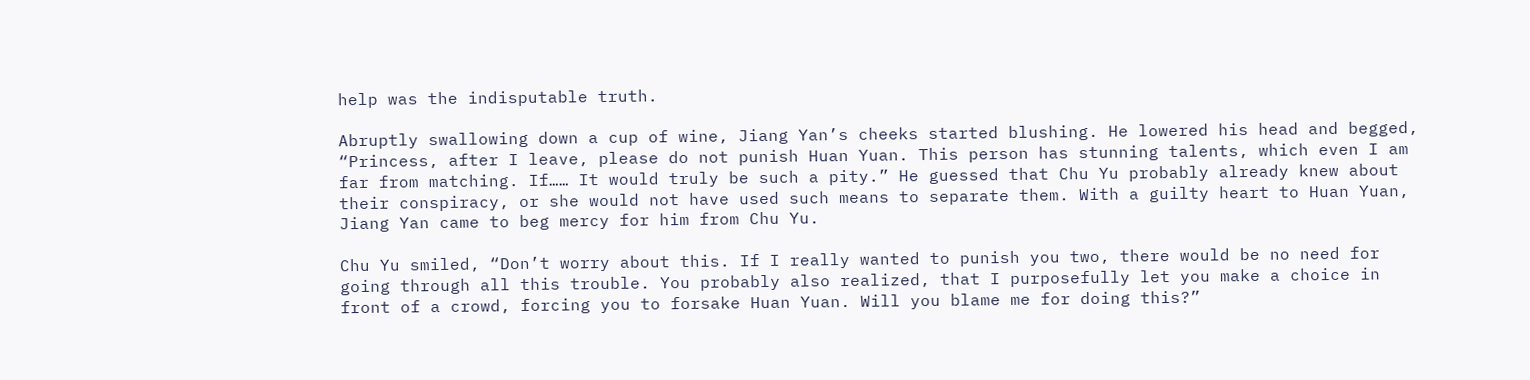help was the indisputable truth.

Abruptly swallowing down a cup of wine, Jiang Yan’s cheeks started blushing. He lowered his head and begged, “Princess, after I leave, please do not punish Huan Yuan. This person has stunning talents, which even I am far from matching. If…… It would truly be such a pity.” He guessed that Chu Yu probably already knew about their conspiracy, or she would not have used such means to separate them. With a guilty heart to Huan Yuan, Jiang Yan came to beg mercy for him from Chu Yu.

Chu Yu smiled, “Don’t worry about this. If I really wanted to punish you two, there would be no need for going through all this trouble. You probably also realized, that I purposefully let you make a choice in front of a crowd, forcing you to forsake Huan Yuan. Will you blame me for doing this?”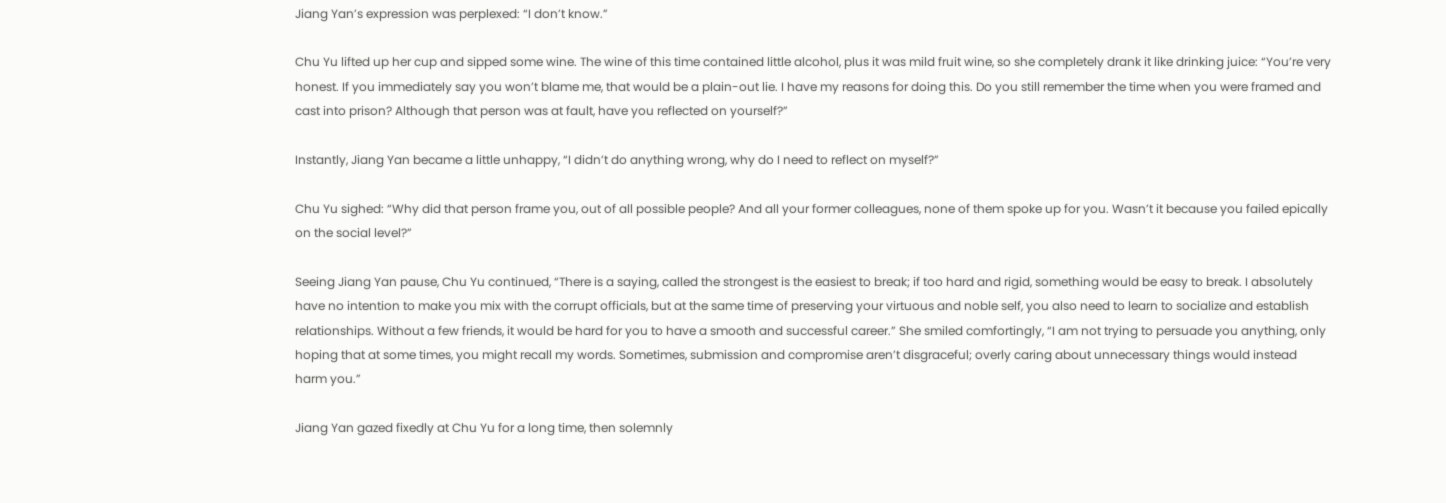Jiang Yan’s expression was perplexed: “I don’t know.”

Chu Yu lifted up her cup and sipped some wine. The wine of this time contained little alcohol, plus it was mild fruit wine, so she completely drank it like drinking juice: “You’re very honest. If you immediately say you won’t blame me, that would be a plain-out lie. I have my reasons for doing this. Do you still remember the time when you were framed and cast into prison? Although that person was at fault, have you reflected on yourself?”

Instantly, Jiang Yan became a little unhappy, “I didn’t do anything wrong, why do I need to reflect on myself?”

Chu Yu sighed: “Why did that person frame you, out of all possible people? And all your former colleagues, none of them spoke up for you. Wasn’t it because you failed epically on the social level?”

Seeing Jiang Yan pause, Chu Yu continued, “There is a saying, called the strongest is the easiest to break; if too hard and rigid, something would be easy to break. I absolutely have no intention to make you mix with the corrupt officials, but at the same time of preserving your virtuous and noble self, you also need to learn to socialize and establish relationships. Without a few friends, it would be hard for you to have a smooth and successful career.” She smiled comfortingly, “I am not trying to persuade you anything, only hoping that at some times, you might recall my words. Sometimes, submission and compromise aren’t disgraceful; overly caring about unnecessary things would instead harm you.”

Jiang Yan gazed fixedly at Chu Yu for a long time, then solemnly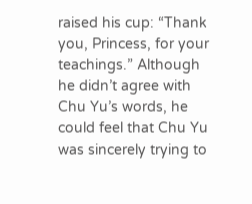raised his cup: “Thank you, Princess, for your teachings.” Although he didn’t agree with Chu Yu’s words, he could feel that Chu Yu was sincerely trying to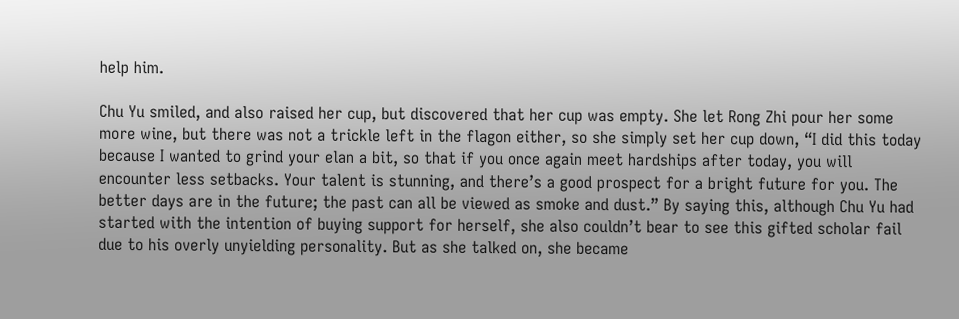help him.

Chu Yu smiled, and also raised her cup, but discovered that her cup was empty. She let Rong Zhi pour her some more wine, but there was not a trickle left in the flagon either, so she simply set her cup down, “I did this today because I wanted to grind your elan a bit, so that if you once again meet hardships after today, you will encounter less setbacks. Your talent is stunning, and there’s a good prospect for a bright future for you. The better days are in the future; the past can all be viewed as smoke and dust.” By saying this, although Chu Yu had started with the intention of buying support for herself, she also couldn’t bear to see this gifted scholar fail due to his overly unyielding personality. But as she talked on, she became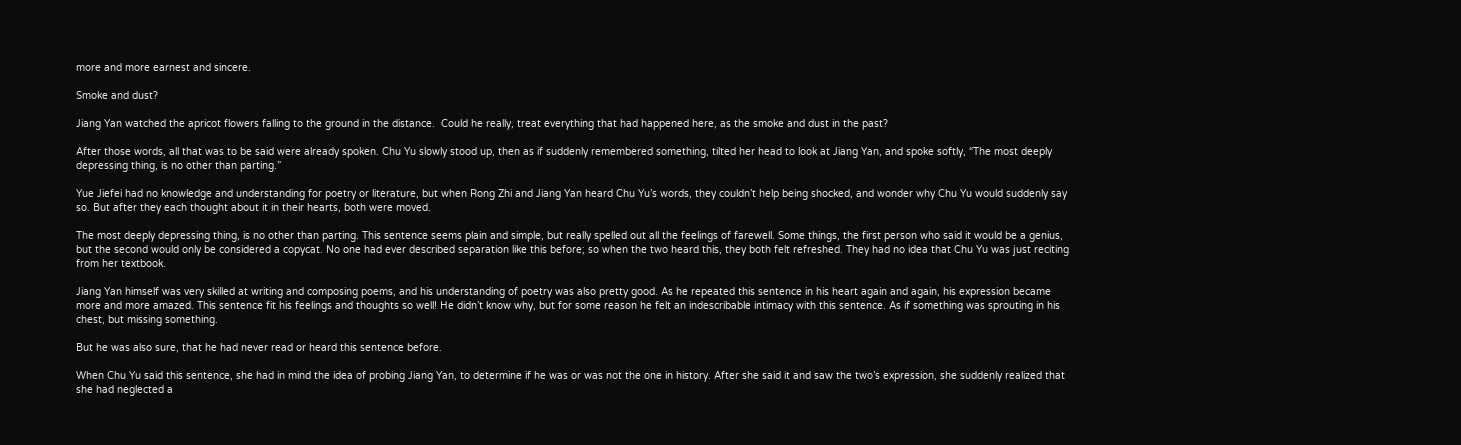more and more earnest and sincere.

Smoke and dust?

Jiang Yan watched the apricot flowers falling to the ground in the distance.  Could he really, treat everything that had happened here, as the smoke and dust in the past?

After those words, all that was to be said were already spoken. Chu Yu slowly stood up, then as if suddenly remembered something, tilted her head to look at Jiang Yan, and spoke softly, “The most deeply depressing thing, is no other than parting.”

Yue Jiefei had no knowledge and understanding for poetry or literature, but when Rong Zhi and Jiang Yan heard Chu Yu’s words, they couldn’t help being shocked, and wonder why Chu Yu would suddenly say so. But after they each thought about it in their hearts, both were moved.

The most deeply depressing thing, is no other than parting. This sentence seems plain and simple, but really spelled out all the feelings of farewell. Some things, the first person who said it would be a genius, but the second would only be considered a copycat. No one had ever described separation like this before; so when the two heard this, they both felt refreshed. They had no idea that Chu Yu was just reciting from her textbook.

Jiang Yan himself was very skilled at writing and composing poems, and his understanding of poetry was also pretty good. As he repeated this sentence in his heart again and again, his expression became more and more amazed. This sentence fit his feelings and thoughts so well! He didn’t know why, but for some reason he felt an indescribable intimacy with this sentence. As if something was sprouting in his chest, but missing something.

But he was also sure, that he had never read or heard this sentence before.

When Chu Yu said this sentence, she had in mind the idea of probing Jiang Yan, to determine if he was or was not the one in history. After she said it and saw the two’s expression, she suddenly realized that she had neglected a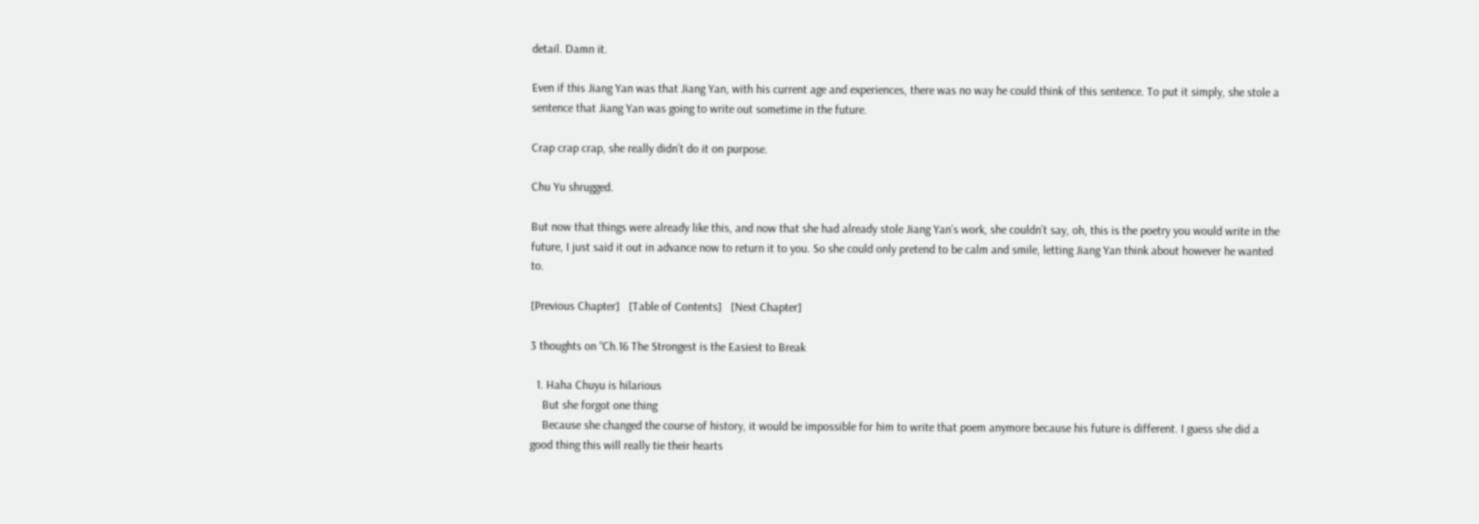detail. Damn it.

Even if this Jiang Yan was that Jiang Yan, with his current age and experiences, there was no way he could think of this sentence. To put it simply, she stole a sentence that Jiang Yan was going to write out sometime in the future.

Crap crap crap, she really didn’t do it on purpose.

Chu Yu shrugged.

But now that things were already like this, and now that she had already stole Jiang Yan’s work, she couldn’t say, oh, this is the poetry you would write in the future, I just said it out in advance now to return it to you. So she could only pretend to be calm and smile, letting Jiang Yan think about however he wanted to.

[Previous Chapter]   [Table of Contents]   [Next Chapter]

3 thoughts on “Ch.16 The Strongest is the Easiest to Break

  1. Haha Chuyu is hilarious
    But she forgot one thing
    Because she changed the course of history, it would be impossible for him to write that poem anymore because his future is different. I guess she did a good thing this will really tie their hearts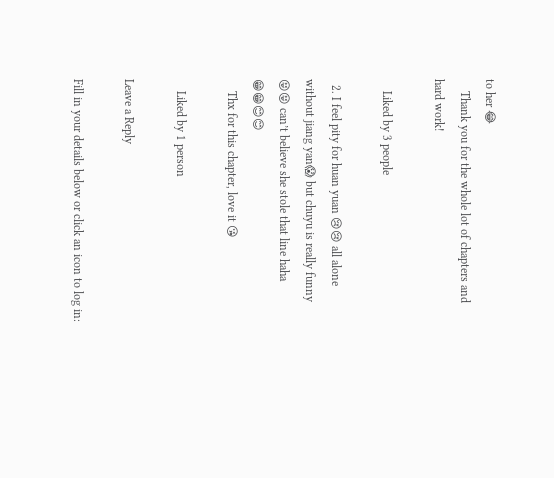to her 😂
    Thank you for the whole lot of chapters and hard work!

    Liked by 3 people

  2. I feel pity for huan yuan 😢😢 all alone without jiang yan😱 but chuyu is really funny 😝😝 can’t believe she stole that line haha 😁😁😊😊
    Thx for this chapter, love it 😘

    Liked by 1 person

Leave a Reply

Fill in your details below or click an icon to log in: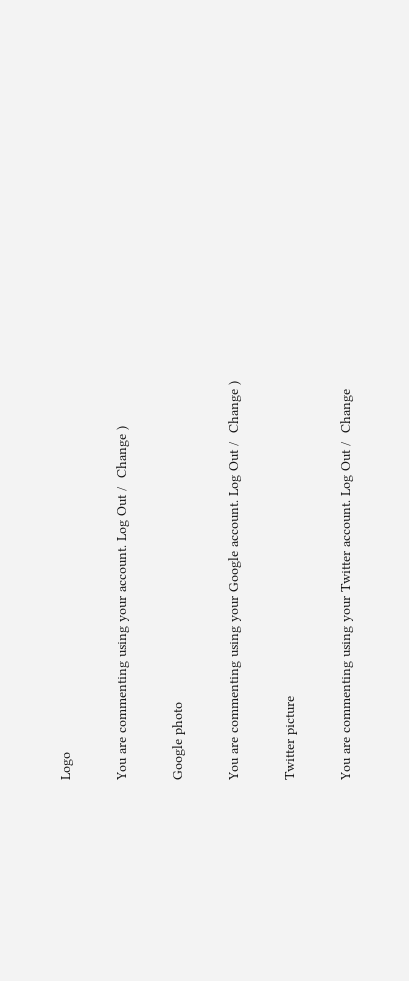Logo

You are commenting using your account. Log Out /  Change )

Google photo

You are commenting using your Google account. Log Out /  Change )

Twitter picture

You are commenting using your Twitter account. Log Out /  Change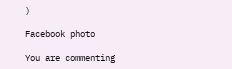)

Facebook photo

You are commenting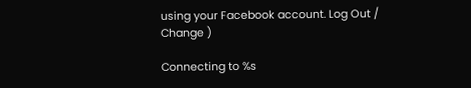using your Facebook account. Log Out /  Change )

Connecting to %s